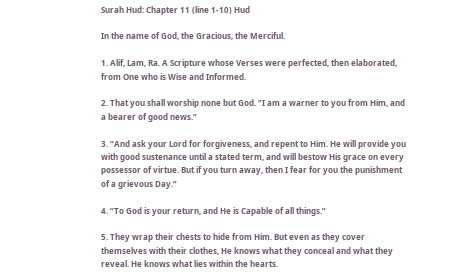Surah Hud: Chapter 11 (line 1-10) Hud

In the name of God, the Gracious, the Merciful.

1. Alif, Lam, Ra. A Scripture whose Verses were perfected, then elaborated, from One who is Wise and Informed.

2. That you shall worship none but God. “I am a warner to you from Him, and a bearer of good news.”

3. “And ask your Lord for forgiveness, and repent to Him. He will provide you with good sustenance until a stated term, and will bestow His grace on every possessor of virtue. But if you turn away, then I fear for you the punishment of a grievous Day.”

4. “To God is your return, and He is Capable of all things.”

5. They wrap their chests to hide from Him. But even as they cover themselves with their clothes, He knows what they conceal and what they reveal. He knows what lies within the hearts.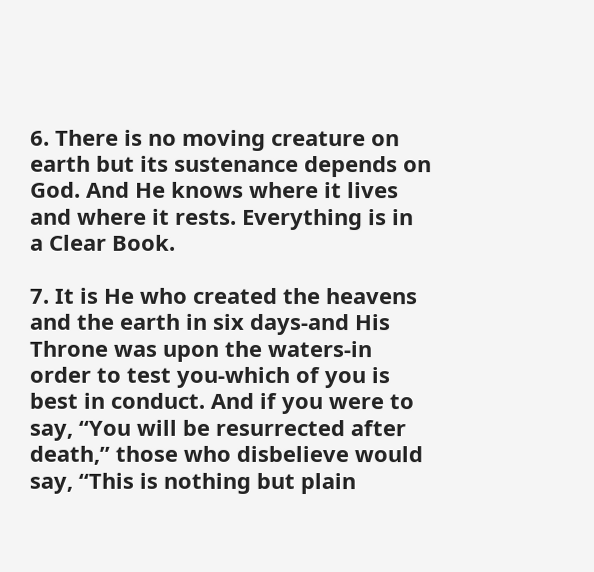6. There is no moving creature on earth but its sustenance depends on God. And He knows where it lives and where it rests. Everything is in a Clear Book.

7. It is He who created the heavens and the earth in six days-and His Throne was upon the waters-in order to test you-which of you is best in conduct. And if you were to say, “You will be resurrected after death,” those who disbelieve would say, “This is nothing but plain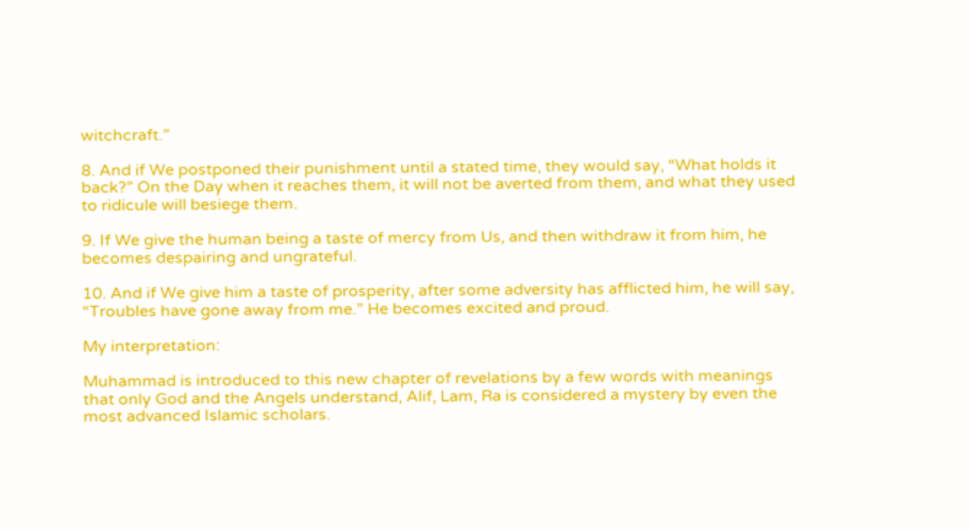witchcraft.”

8. And if We postponed their punishment until a stated time, they would say, “What holds it back?” On the Day when it reaches them, it will not be averted from them, and what they used to ridicule will besiege them.

9. If We give the human being a taste of mercy from Us, and then withdraw it from him, he becomes despairing and ungrateful.

10. And if We give him a taste of prosperity, after some adversity has afflicted him, he will say, “Troubles have gone away from me.” He becomes excited and proud.

My interpretation:

Muhammad is introduced to this new chapter of revelations by a few words with meanings that only God and the Angels understand, Alif, Lam, Ra is considered a mystery by even the most advanced Islamic scholars.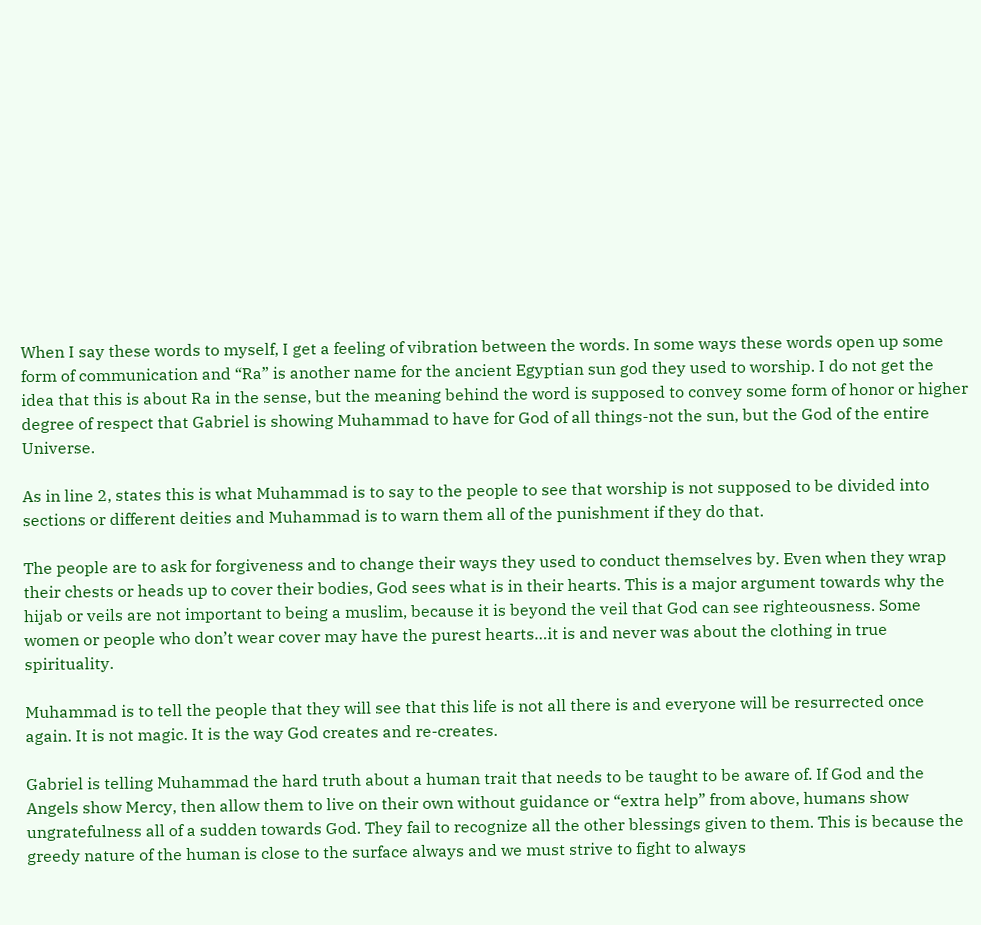When I say these words to myself, I get a feeling of vibration between the words. In some ways these words open up some form of communication and “Ra” is another name for the ancient Egyptian sun god they used to worship. I do not get the idea that this is about Ra in the sense, but the meaning behind the word is supposed to convey some form of honor or higher degree of respect that Gabriel is showing Muhammad to have for God of all things-not the sun, but the God of the entire Universe.

As in line 2, states this is what Muhammad is to say to the people to see that worship is not supposed to be divided into sections or different deities and Muhammad is to warn them all of the punishment if they do that.

The people are to ask for forgiveness and to change their ways they used to conduct themselves by. Even when they wrap their chests or heads up to cover their bodies, God sees what is in their hearts. This is a major argument towards why the hijab or veils are not important to being a muslim, because it is beyond the veil that God can see righteousness. Some women or people who don’t wear cover may have the purest hearts…it is and never was about the clothing in true spirituality.

Muhammad is to tell the people that they will see that this life is not all there is and everyone will be resurrected once again. It is not magic. It is the way God creates and re-creates.

Gabriel is telling Muhammad the hard truth about a human trait that needs to be taught to be aware of. If God and the Angels show Mercy, then allow them to live on their own without guidance or “extra help” from above, humans show ungratefulness all of a sudden towards God. They fail to recognize all the other blessings given to them. This is because the greedy nature of the human is close to the surface always and we must strive to fight to always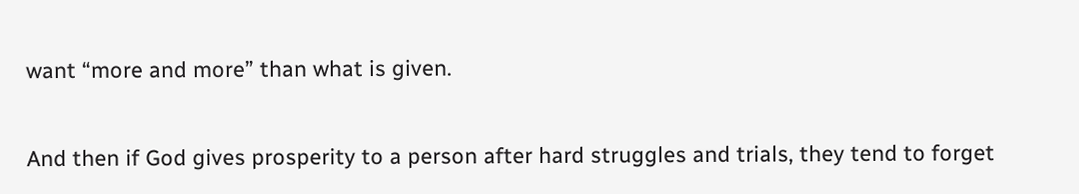want “more and more” than what is given.

And then if God gives prosperity to a person after hard struggles and trials, they tend to forget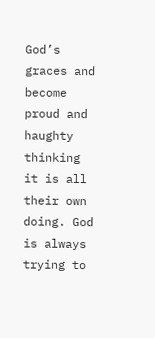God’s graces and become proud and haughty thinking it is all their own doing. God is always trying to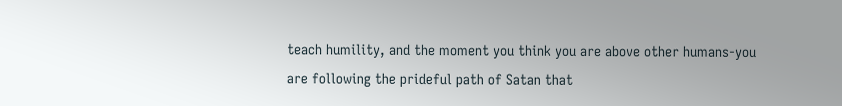teach humility, and the moment you think you are above other humans-you are following the prideful path of Satan that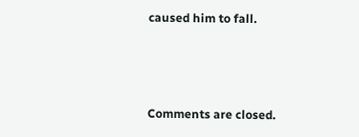caused him to fall.



Comments are closed.